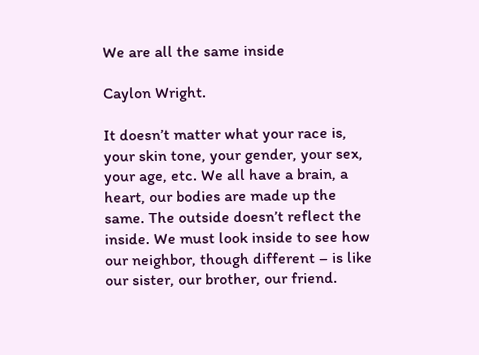We are all the same inside

Caylon Wright.

It doesn’t matter what your race is, your skin tone, your gender, your sex, your age, etc. We all have a brain, a heart, our bodies are made up the same. The outside doesn’t reflect the inside. We must look inside to see how our neighbor, though different – is like our sister, our brother, our friend.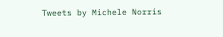Tweets by Michele Norris